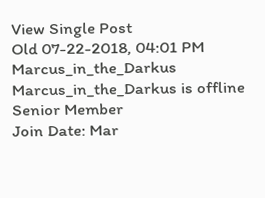View Single Post
Old 07-22-2018, 04:01 PM
Marcus_in_the_Darkus Marcus_in_the_Darkus is offline
Senior Member
Join Date: Mar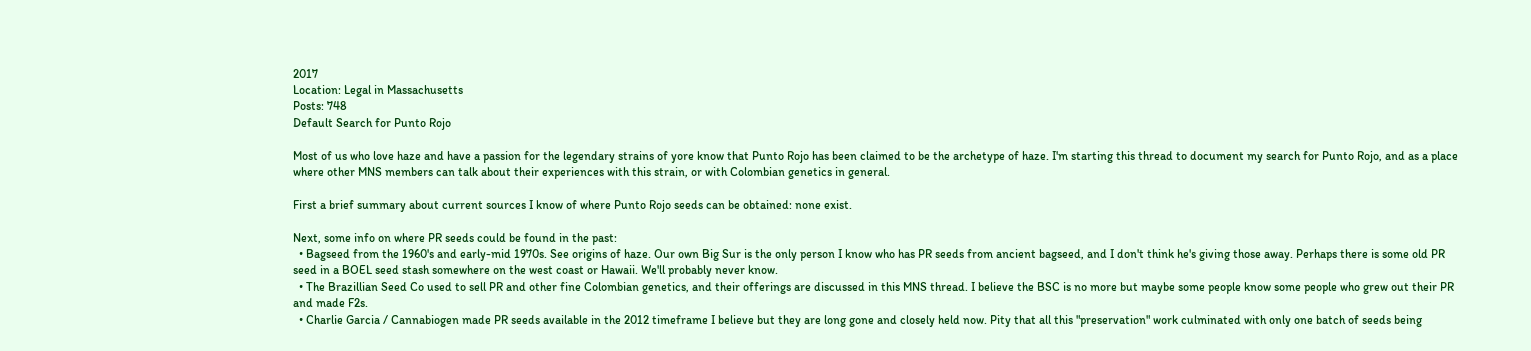2017
Location: Legal in Massachusetts
Posts: 748
Default Search for Punto Rojo

Most of us who love haze and have a passion for the legendary strains of yore know that Punto Rojo has been claimed to be the archetype of haze. I'm starting this thread to document my search for Punto Rojo, and as a place where other MNS members can talk about their experiences with this strain, or with Colombian genetics in general.

First a brief summary about current sources I know of where Punto Rojo seeds can be obtained: none exist.

Next, some info on where PR seeds could be found in the past:
  • Bagseed from the 1960's and early-mid 1970s. See origins of haze. Our own Big Sur is the only person I know who has PR seeds from ancient bagseed, and I don't think he's giving those away. Perhaps there is some old PR seed in a BOEL seed stash somewhere on the west coast or Hawaii. We'll probably never know.
  • The Brazillian Seed Co used to sell PR and other fine Colombian genetics, and their offerings are discussed in this MNS thread. I believe the BSC is no more but maybe some people know some people who grew out their PR and made F2s.
  • Charlie Garcia / Cannabiogen made PR seeds available in the 2012 timeframe I believe but they are long gone and closely held now. Pity that all this "preservation" work culminated with only one batch of seeds being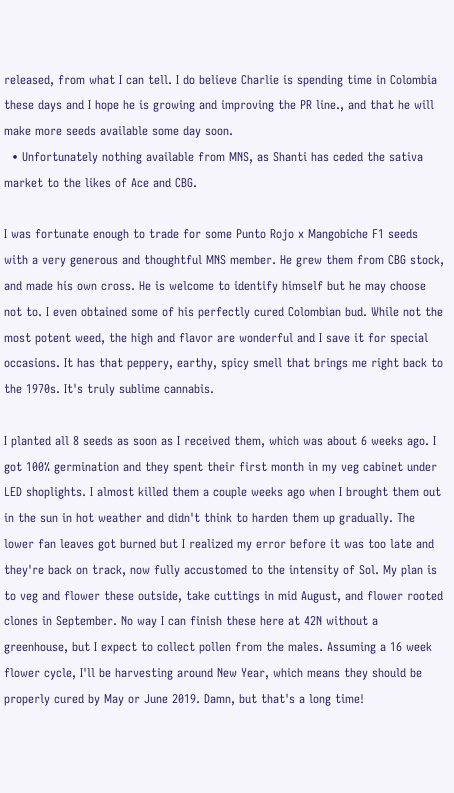released, from what I can tell. I do believe Charlie is spending time in Colombia these days and I hope he is growing and improving the PR line., and that he will make more seeds available some day soon.
  • Unfortunately nothing available from MNS, as Shanti has ceded the sativa market to the likes of Ace and CBG.

I was fortunate enough to trade for some Punto Rojo x Mangobiche F1 seeds with a very generous and thoughtful MNS member. He grew them from CBG stock, and made his own cross. He is welcome to identify himself but he may choose not to. I even obtained some of his perfectly cured Colombian bud. While not the most potent weed, the high and flavor are wonderful and I save it for special occasions. It has that peppery, earthy, spicy smell that brings me right back to the 1970s. It's truly sublime cannabis.

I planted all 8 seeds as soon as I received them, which was about 6 weeks ago. I got 100% germination and they spent their first month in my veg cabinet under LED shoplights. I almost killed them a couple weeks ago when I brought them out in the sun in hot weather and didn't think to harden them up gradually. The lower fan leaves got burned but I realized my error before it was too late and they're back on track, now fully accustomed to the intensity of Sol. My plan is to veg and flower these outside, take cuttings in mid August, and flower rooted clones in September. No way I can finish these here at 42N without a greenhouse, but I expect to collect pollen from the males. Assuming a 16 week flower cycle, I'll be harvesting around New Year, which means they should be properly cured by May or June 2019. Damn, but that's a long time!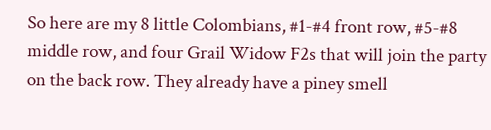So here are my 8 little Colombians, #1-#4 front row, #5-#8 middle row, and four Grail Widow F2s that will join the party on the back row. They already have a piney smell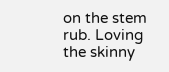on the stem rub. Loving the skinny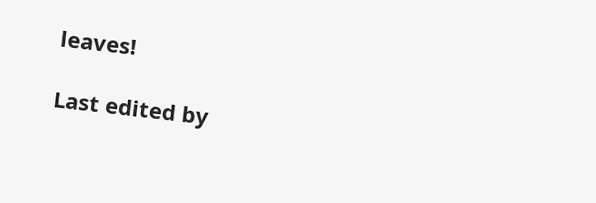leaves!

Last edited by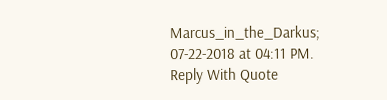Marcus_in_the_Darkus; 07-22-2018 at 04:11 PM.
Reply With Quote